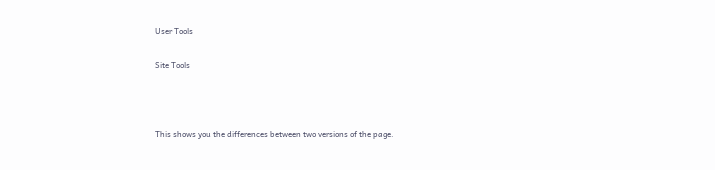User Tools

Site Tools



This shows you the differences between two versions of the page.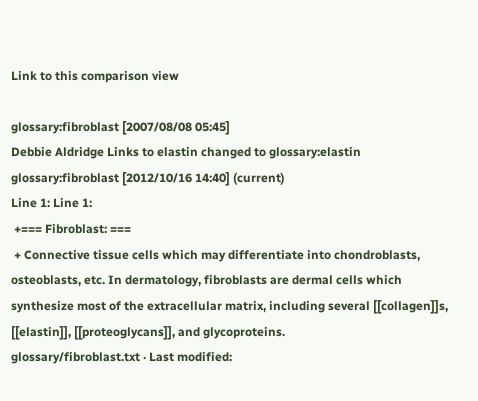Link to this comparison view

glossary:fibroblast [2007/08/08 05:45]
Debbie Aldridge Links to elastin changed to glossary:elastin
glossary:fibroblast [2012/10/16 14:40] (current)
Line 1: Line 1:
 +=== Fibroblast: ===
 + Connective tissue cells which may differentiate into chondroblasts, osteoblasts, etc. In dermatology, fibroblasts are dermal cells which synthesize most of the extracellular matrix, including several [[collagen]]s, [[elastin]], [[proteoglycans]], and glycoproteins.
glossary/fibroblast.txt · Last modified: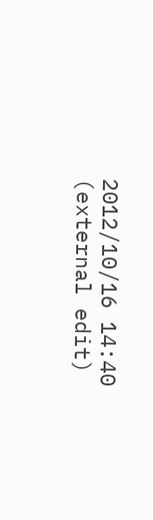2012/10/16 14:40 (external edit)